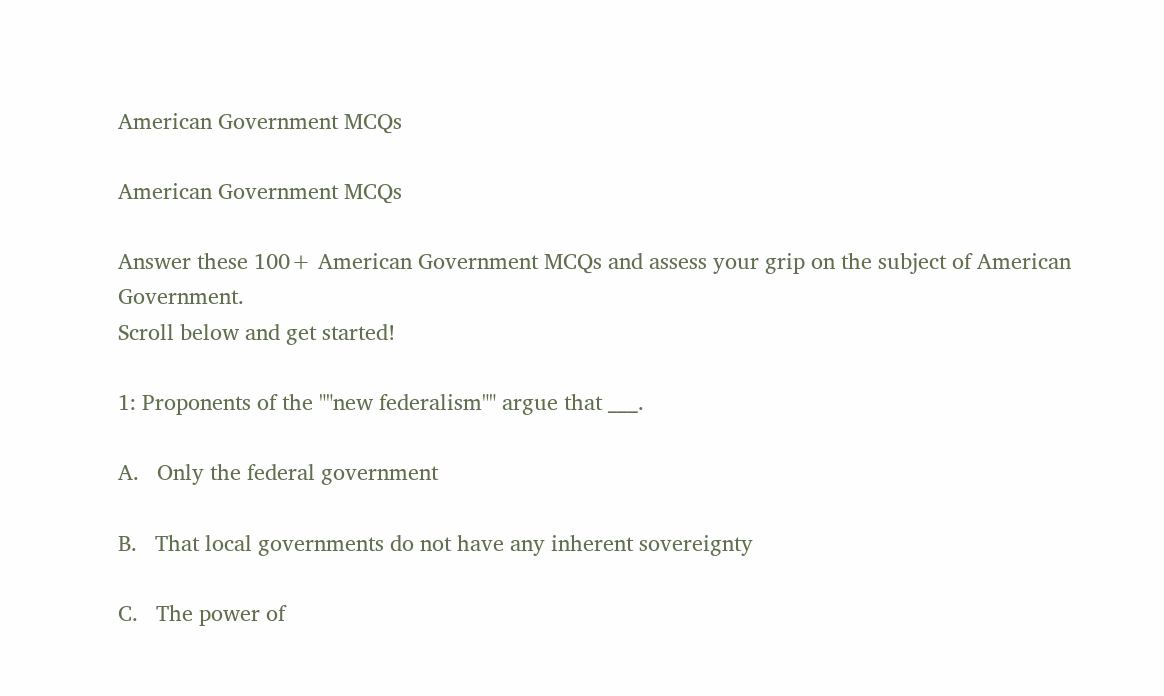American Government MCQs

American Government MCQs

Answer these 100+ American Government MCQs and assess your grip on the subject of American Government.
Scroll below and get started!

1: Proponents of the ""new federalism"" argue that ___.

A.   Only the federal government

B.   That local governments do not have any inherent sovereignty

C.   The power of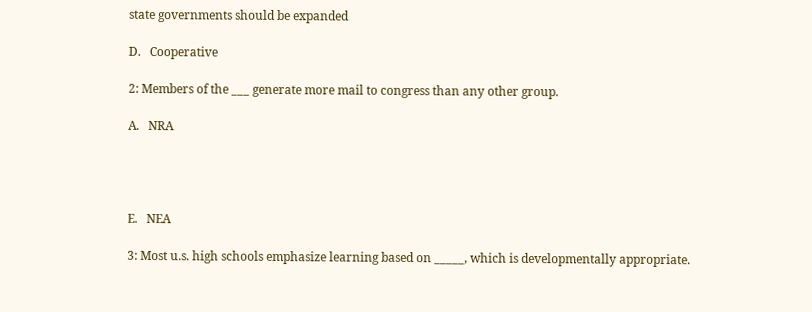state governments should be expanded

D.   Cooperative

2: Members of the ___ generate more mail to congress than any other group.

A.   NRA




E.   NEA

3: Most u.s. high schools emphasize learning based on _____, which is developmentally appropriate.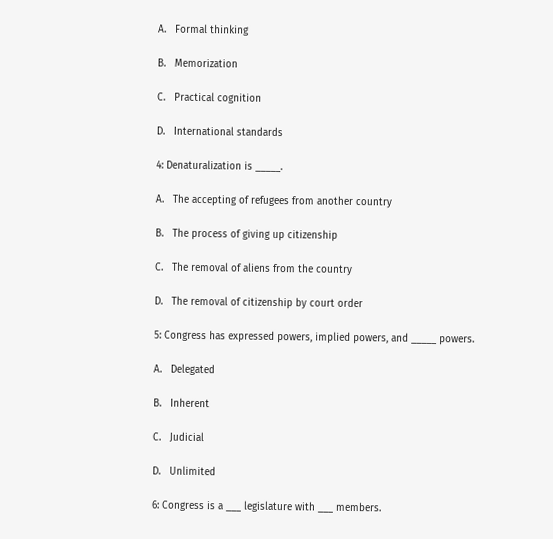A.   Formal thinking

B.   Memorization

C.   Practical cognition

D.   International standards

4: Denaturalization is _____.

A.   The accepting of refugees from another country

B.   The process of giving up citizenship

C.   The removal of aliens from the country

D.   The removal of citizenship by court order

5: Congress has expressed powers, implied powers, and _____ powers.

A.   Delegated

B.   Inherent

C.   Judicial

D.   Unlimited

6: Congress is a ___ legislature with ___ members.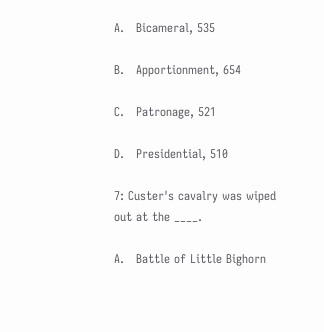A.   Bicameral, 535

B.   Apportionment, 654

C.   Patronage, 521

D.   Presidential, 510

7: Custer's cavalry was wiped out at the ____.

A.   Battle of Little Bighorn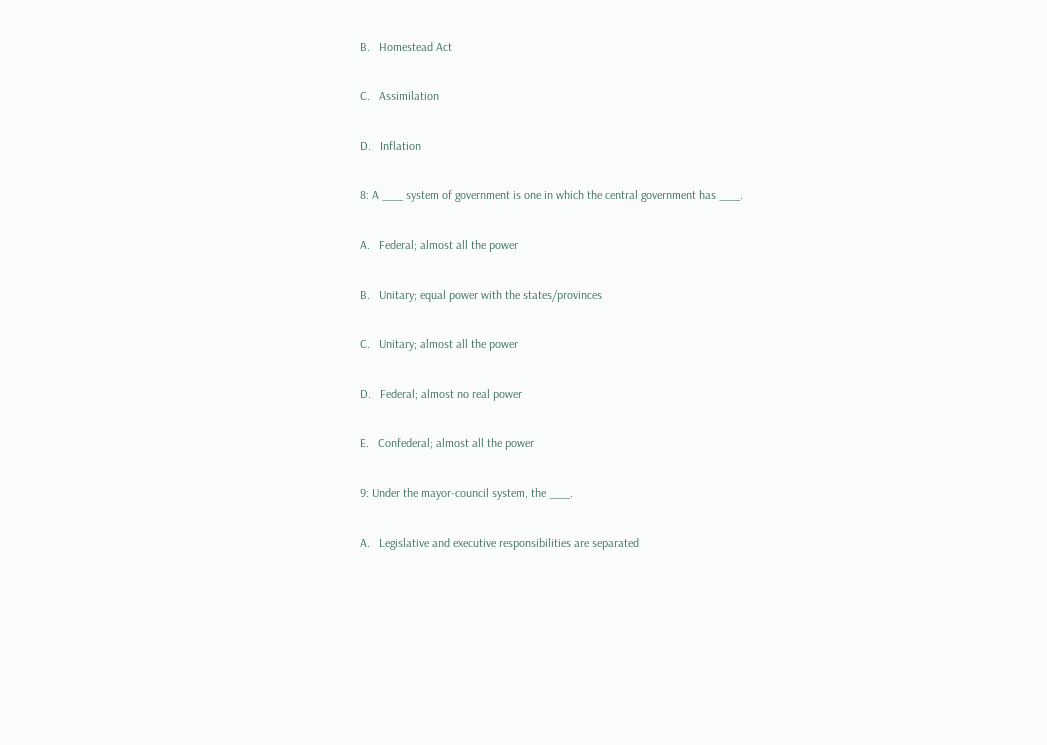B.   Homestead Act

C.   Assimilation

D.   Inflation

8: A ___ system of government is one in which the central government has ___.

A.   Federal; almost all the power

B.   Unitary; equal power with the states/provinces

C.   Unitary; almost all the power

D.   Federal; almost no real power

E.   Confederal; almost all the power

9: Under the mayor-council system, the ___.

A.   Legislative and executive responsibilities are separated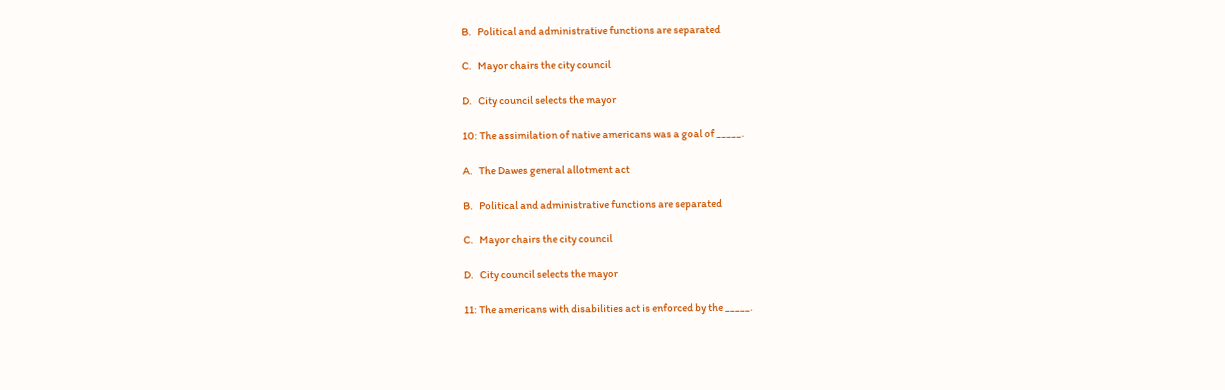B.   Political and administrative functions are separated

C.   Mayor chairs the city council

D.   City council selects the mayor

10: The assimilation of native americans was a goal of _____.

A.   The Dawes general allotment act

B.   Political and administrative functions are separated

C.   Mayor chairs the city council

D.   City council selects the mayor

11: The americans with disabilities act is enforced by the _____.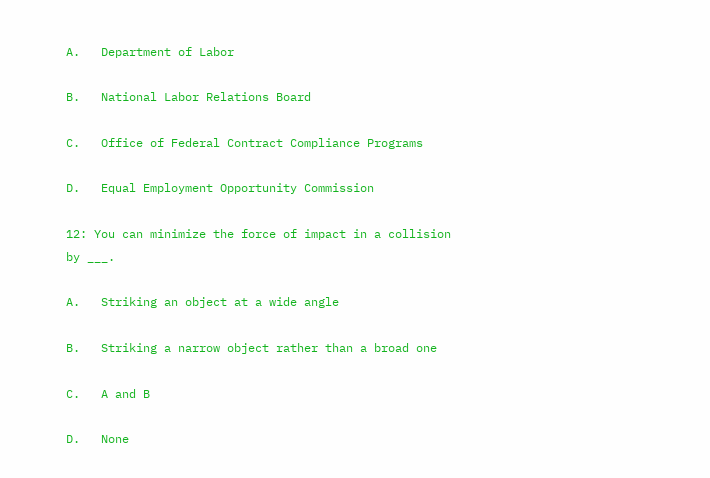A.   Department of Labor

B.   National Labor Relations Board

C.   Office of Federal Contract Compliance Programs

D.   Equal Employment Opportunity Commission

12: You can minimize the force of impact in a collision by ___.

A.   Striking an object at a wide angle

B.   Striking a narrow object rather than a broad one

C.   A and B

D.   None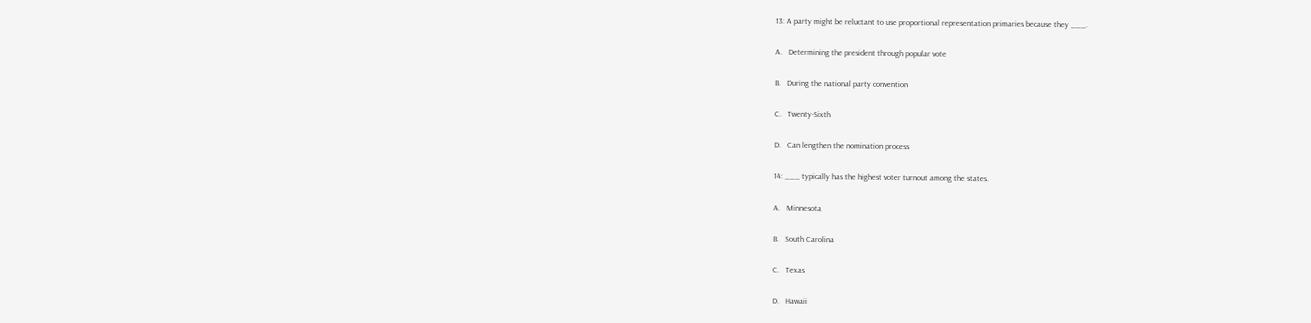13: A party might be reluctant to use proportional representation primaries because they ___.

A.   Determining the president through popular vote

B.   During the national party convention

C.   Twenty-Sixth

D.   Can lengthen the nomination process

14: ___ typically has the highest voter turnout among the states.

A.   Minnesota

B.   South Carolina

C.   Texas

D.   Hawaii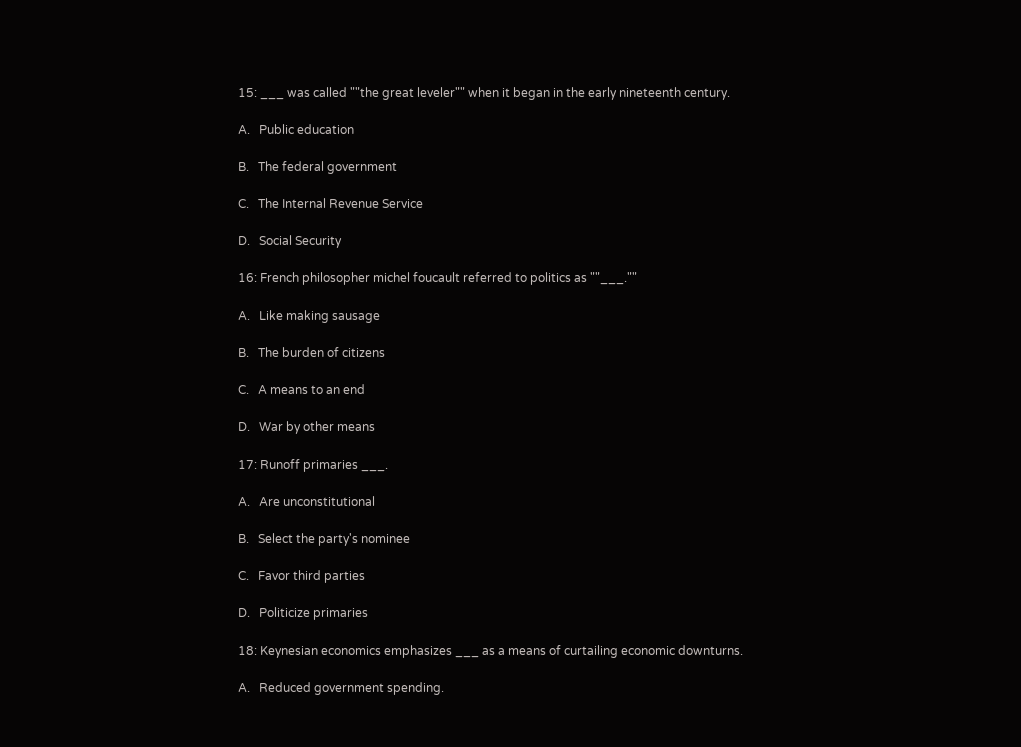15: ___ was called ""the great leveler"" when it began in the early nineteenth century.

A.   Public education

B.   The federal government

C.   The Internal Revenue Service

D.   Social Security

16: French philosopher michel foucault referred to politics as ""___.""

A.   Like making sausage

B.   The burden of citizens

C.   A means to an end

D.   War by other means

17: Runoff primaries ___.

A.   Are unconstitutional

B.   Select the party's nominee

C.   Favor third parties

D.   Politicize primaries

18: Keynesian economics emphasizes ___ as a means of curtailing economic downturns.

A.   Reduced government spending.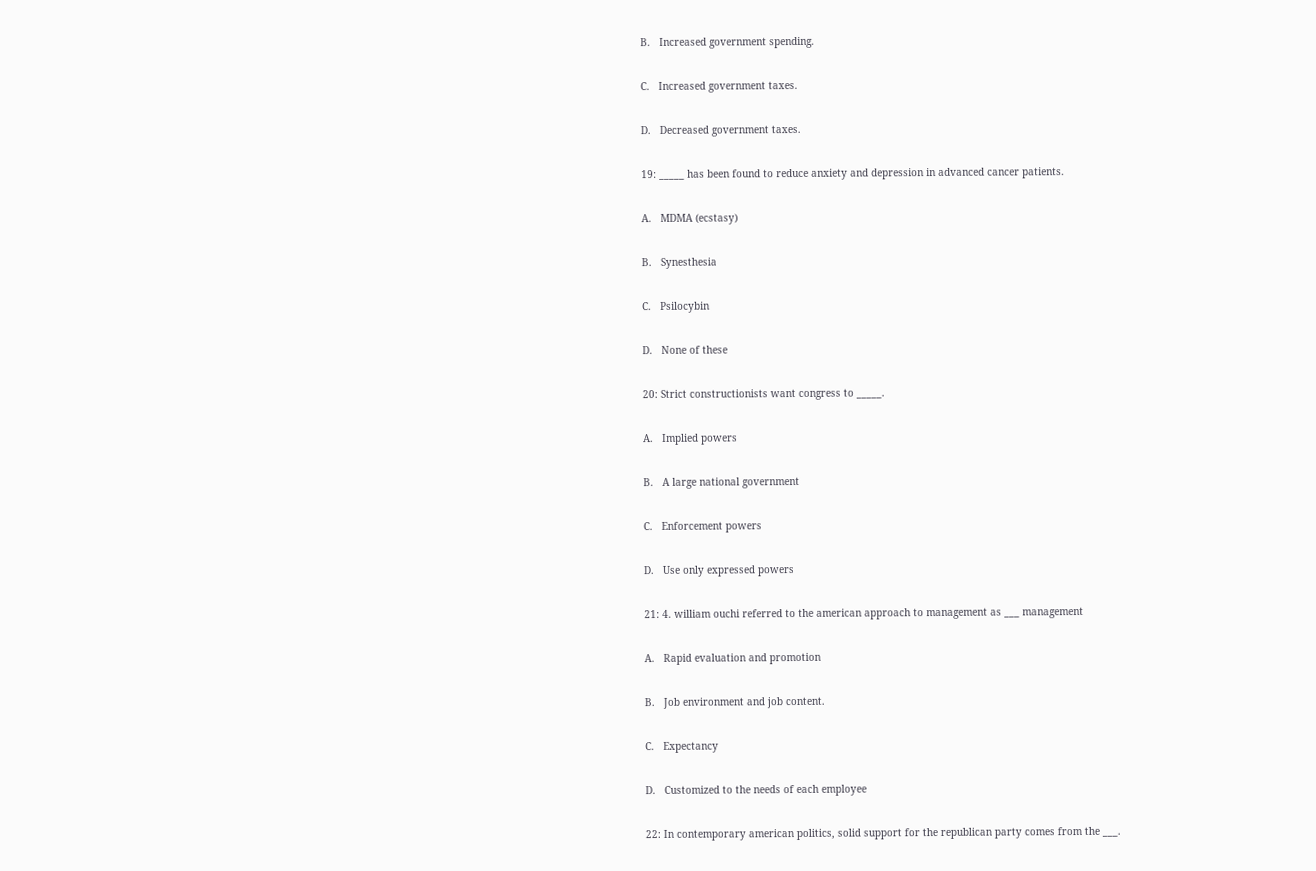B.   Increased government spending.

C.   Increased government taxes.

D.   Decreased government taxes.

19: _____ has been found to reduce anxiety and depression in advanced cancer patients.

A.   MDMA (ecstasy)

B.   Synesthesia

C.   Psilocybin

D.   None of these

20: Strict constructionists want congress to _____.

A.   Implied powers

B.   A large national government

C.   Enforcement powers

D.   Use only expressed powers

21: 4. william ouchi referred to the american approach to management as ___ management

A.   Rapid evaluation and promotion

B.   Job environment and job content.

C.   Expectancy

D.   Customized to the needs of each employee

22: In contemporary american politics, solid support for the republican party comes from the ___.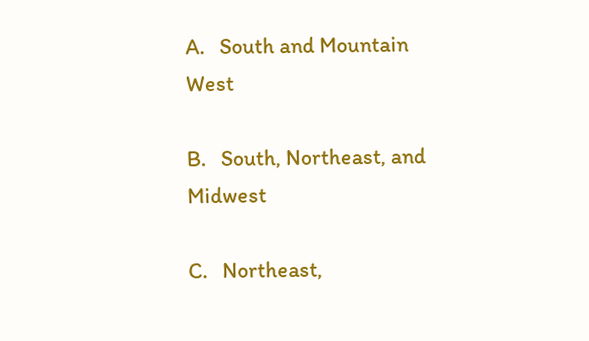A.   South and Mountain West

B.   South, Northeast, and Midwest

C.   Northeast,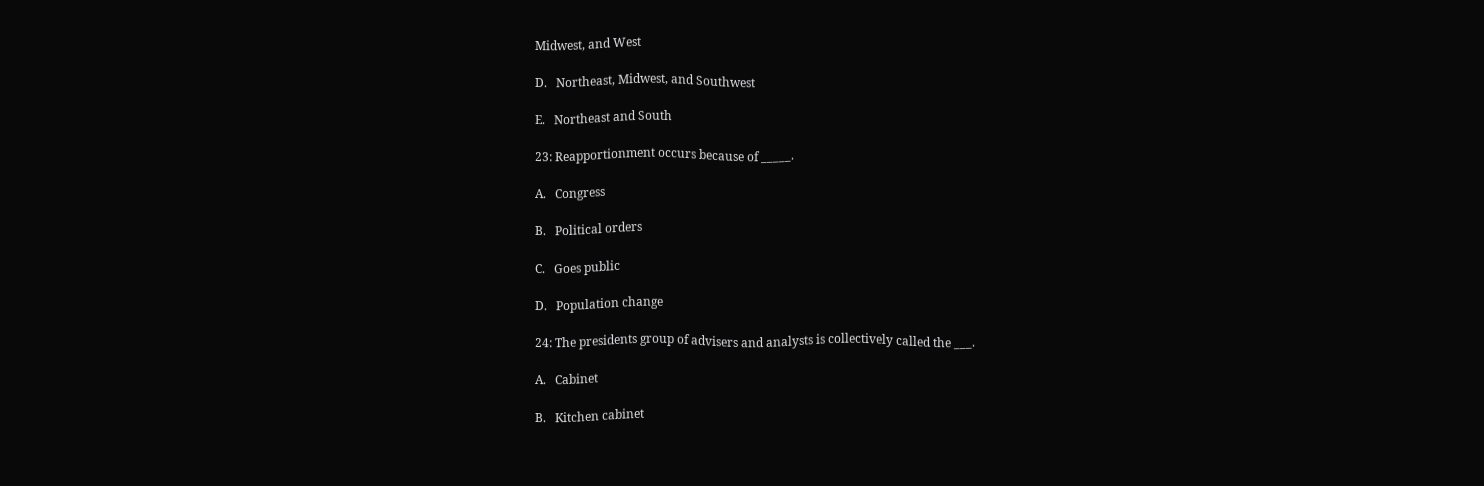Midwest, and West

D.   Northeast, Midwest, and Southwest

E.   Northeast and South

23: Reapportionment occurs because of _____.

A.   Congress

B.   Political orders

C.   Goes public

D.   Population change

24: The presidents group of advisers and analysts is collectively called the ___.

A.   Cabinet

B.   Kitchen cabinet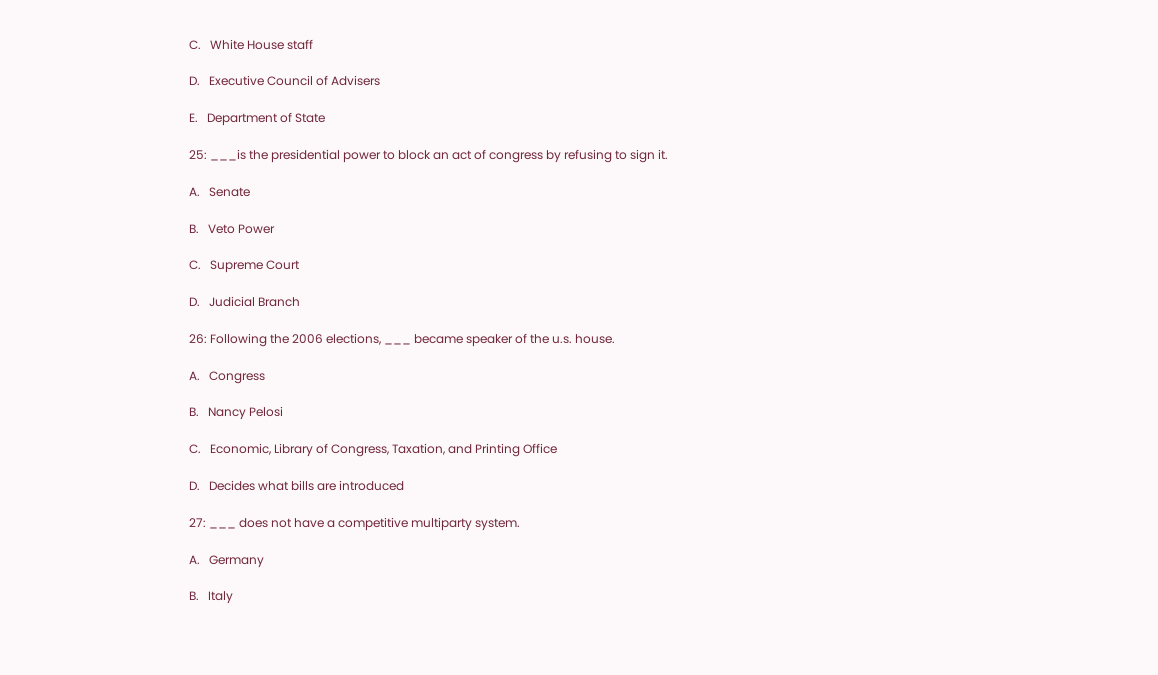C.   White House staff

D.   Executive Council of Advisers

E.   Department of State

25: ___is the presidential power to block an act of congress by refusing to sign it.

A.   Senate

B.   Veto Power

C.   Supreme Court

D.   Judicial Branch

26: Following the 2006 elections, ___ became speaker of the u.s. house.

A.   Congress

B.   Nancy Pelosi

C.   Economic, Library of Congress, Taxation, and Printing Office

D.   Decides what bills are introduced

27: ___ does not have a competitive multiparty system.

A.   Germany

B.   Italy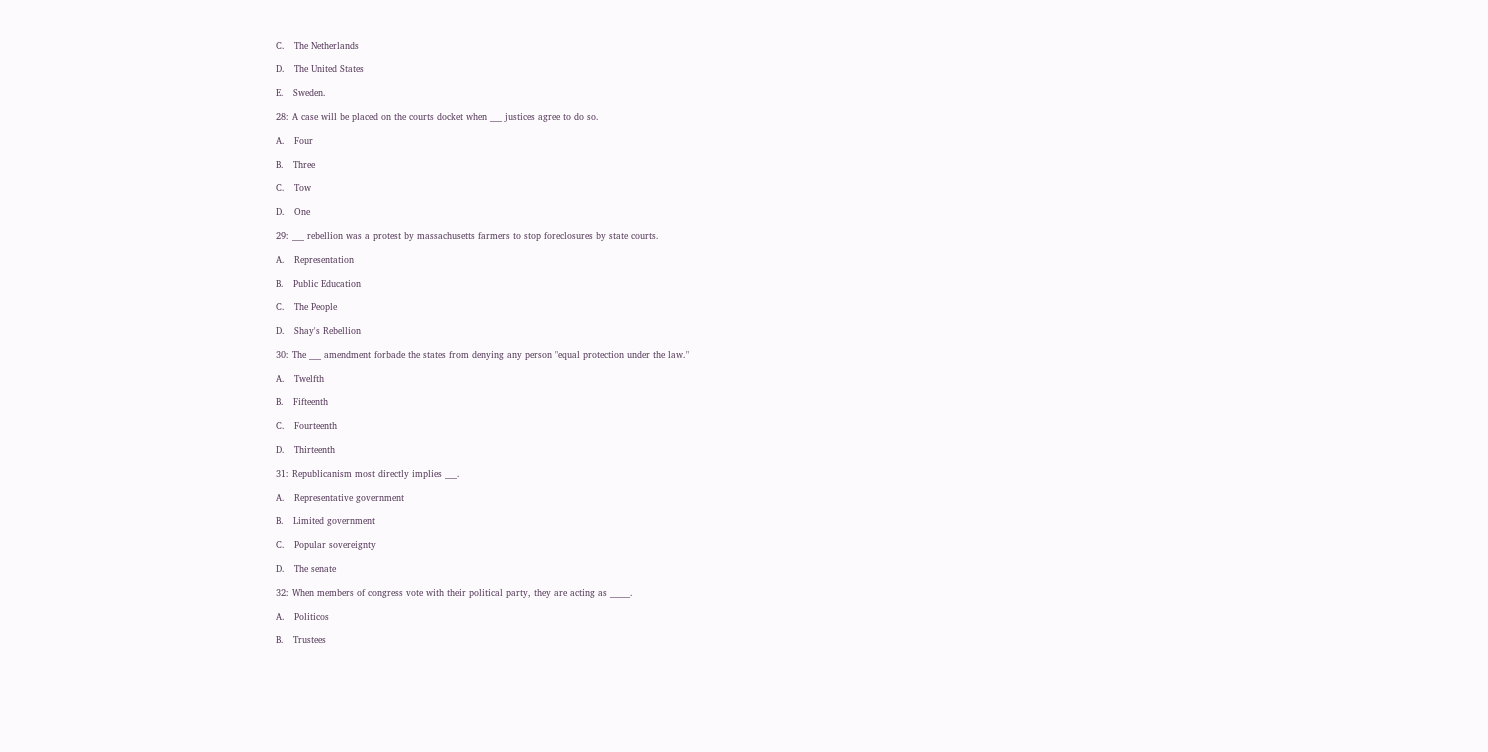C.   The Netherlands

D.   The United States

E.   Sweden.

28: A case will be placed on the courts docket when ___ justices agree to do so.

A.   Four

B.   Three

C.   Tow

D.   One

29: ___ rebellion was a protest by massachusetts farmers to stop foreclosures by state courts.

A.   Representation

B.   Public Education

C.   The People

D.   Shay's Rebellion

30: The ___ amendment forbade the states from denying any person "equal protection under the law."

A.   Twelfth

B.   Fifteenth

C.   Fourteenth

D.   Thirteenth

31: Republicanism most directly implies ___.

A.   Representative government

B.   Limited government

C.   Popular sovereignty

D.   The senate

32: When members of congress vote with their political party, they are acting as _____.

A.   Politicos

B.   Trustees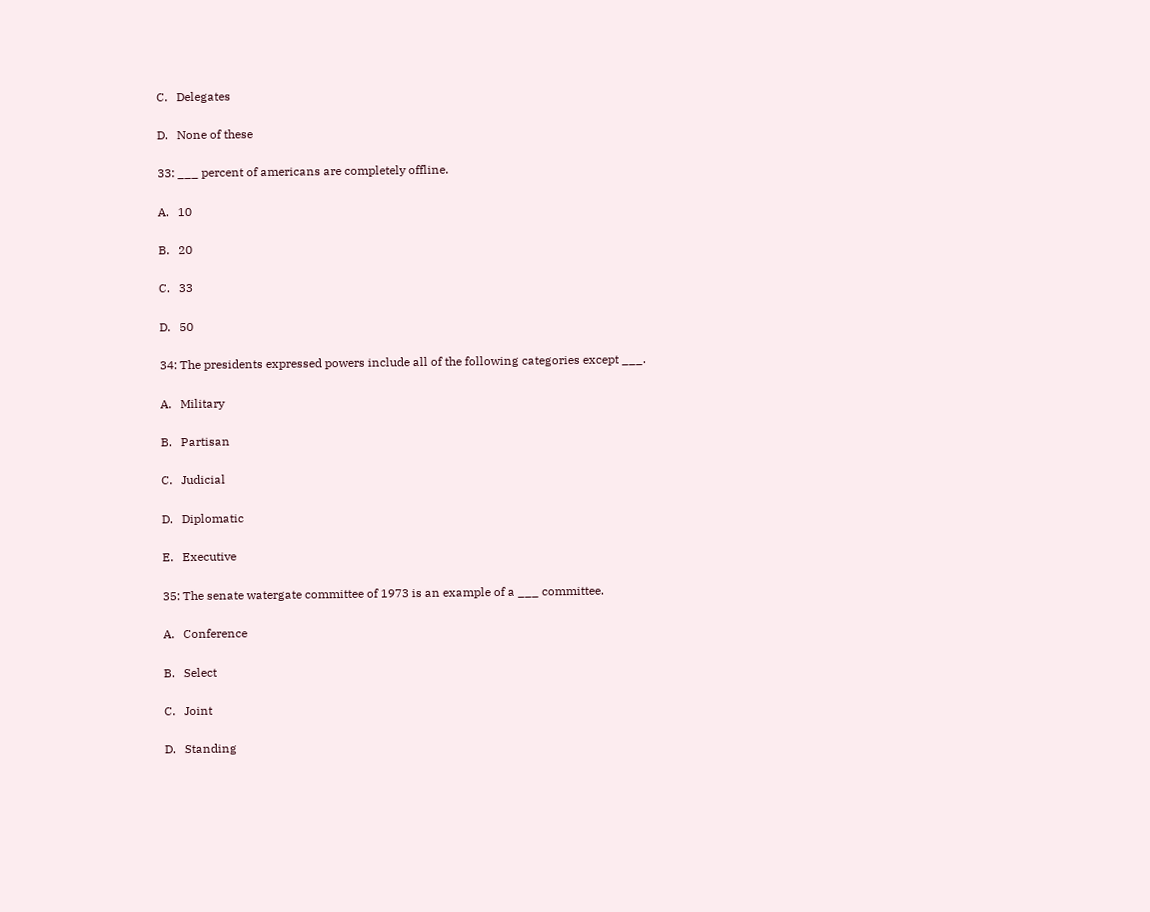C.   Delegates

D.   None of these

33: ___ percent of americans are completely offline.

A.   10

B.   20

C.   33

D.   50

34: The presidents expressed powers include all of the following categories except ___.

A.   Military

B.   Partisan

C.   Judicial

D.   Diplomatic

E.   Executive

35: The senate watergate committee of 1973 is an example of a ___ committee.

A.   Conference

B.   Select

C.   Joint

D.   Standing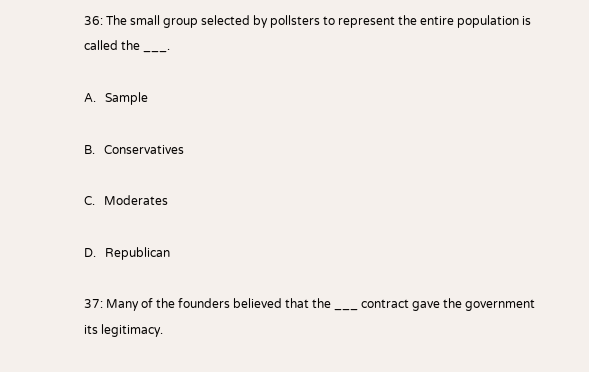36: The small group selected by pollsters to represent the entire population is called the ___.

A.   Sample

B.   Conservatives

C.   Moderates

D.   Republican

37: Many of the founders believed that the ___ contract gave the government its legitimacy.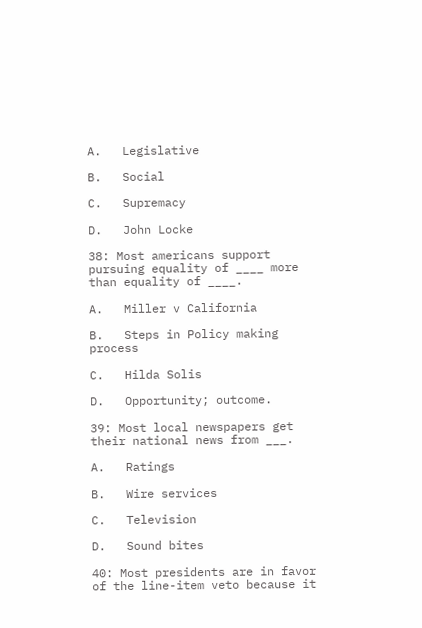A.   Legislative

B.   Social

C.   Supremacy

D.   John Locke

38: Most americans support pursuing equality of ____ more than equality of ____.

A.   Miller v California

B.   Steps in Policy making process

C.   Hilda Solis

D.   Opportunity; outcome.

39: Most local newspapers get their national news from ___.

A.   Ratings

B.   Wire services

C.   Television

D.   Sound bites

40: Most presidents are in favor of the line-item veto because it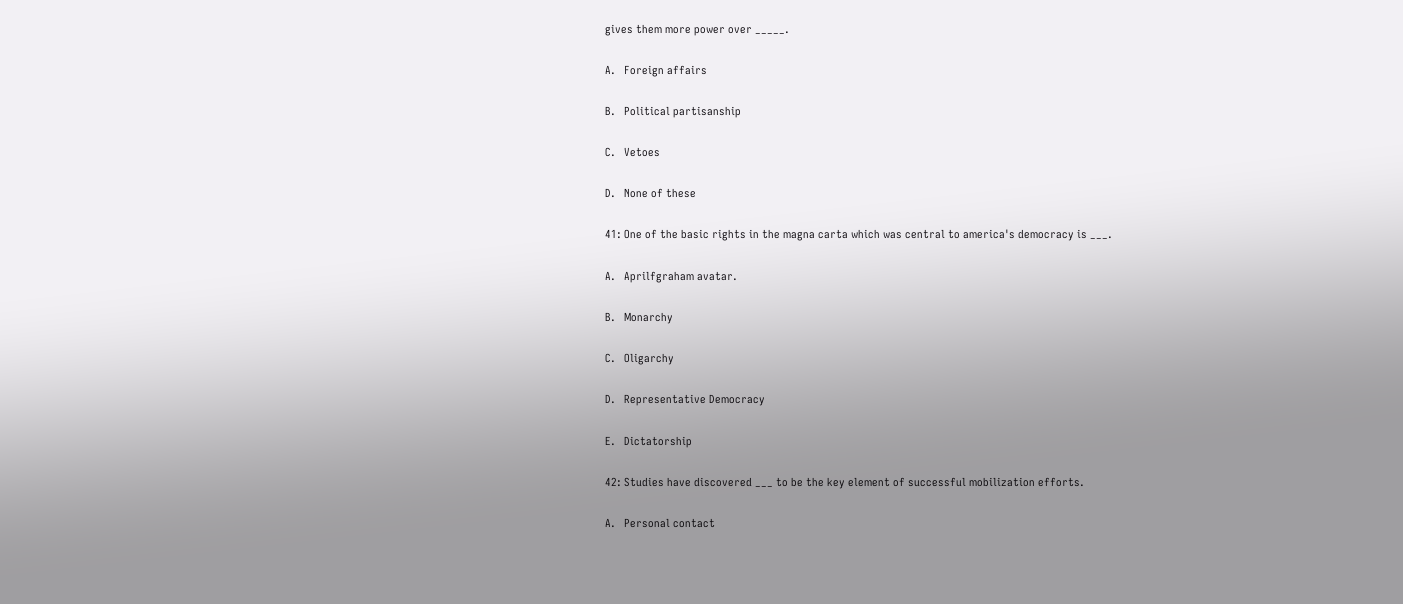gives them more power over _____.

A.   Foreign affairs

B.   Political partisanship

C.   Vetoes

D.   None of these

41: One of the basic rights in the magna carta which was central to america's democracy is ___.

A.   Aprilfgraham avatar.

B.   Monarchy

C.   Oligarchy

D.   Representative Democracy

E.   Dictatorship

42: Studies have discovered ___ to be the key element of successful mobilization efforts.

A.   Personal contact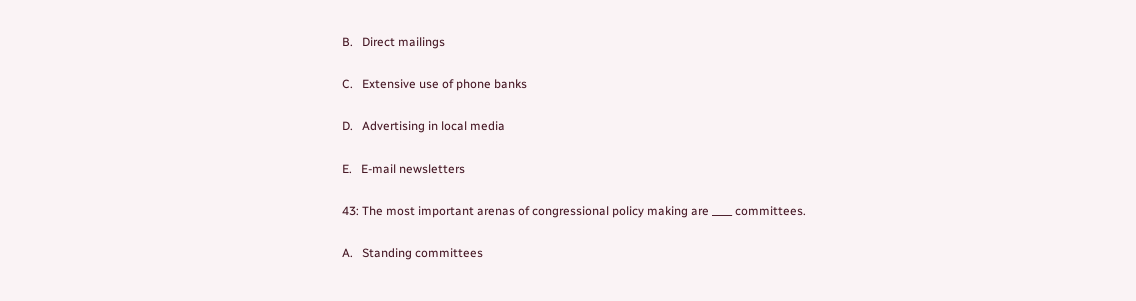B.   Direct mailings

C.   Extensive use of phone banks

D.   Advertising in local media

E.   E-mail newsletters

43: The most important arenas of congressional policy making are ____ committees.

A.   Standing committees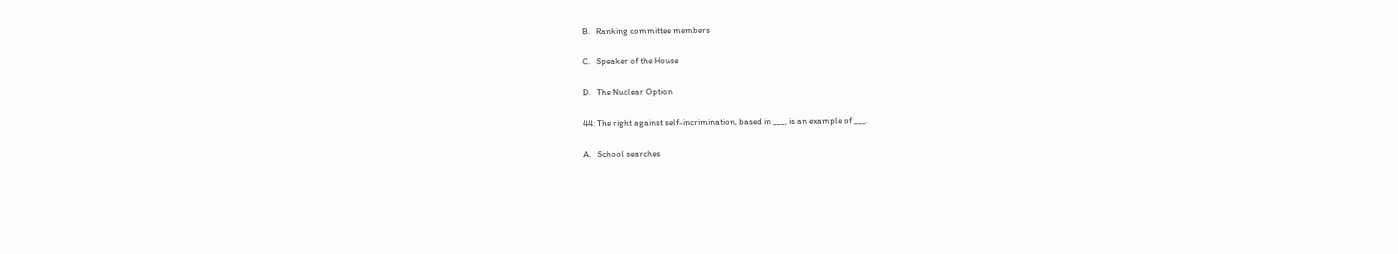B.   Ranking committee members

C.   Speaker of the House

D.   The Nuclear Option

44: The right against self-incrimination, based in ___, is an example of ___.

A.   School searches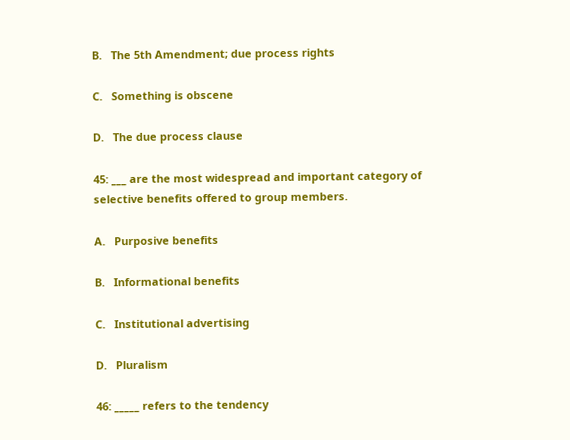B.   The 5th Amendment; due process rights

C.   Something is obscene

D.   The due process clause

45: ___ are the most widespread and important category of selective benefits offered to group members.

A.   Purposive benefits

B.   Informational benefits

C.   Institutional advertising

D.   Pluralism

46: _____ refers to the tendency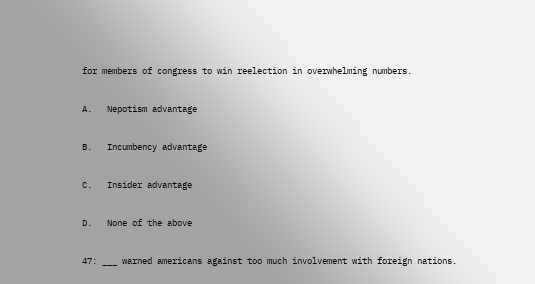for members of congress to win reelection in overwhelming numbers.

A.   Nepotism advantage

B.   Incumbency advantage

C.   Insider advantage

D.   None of the above

47: ___ warned americans against too much involvement with foreign nations.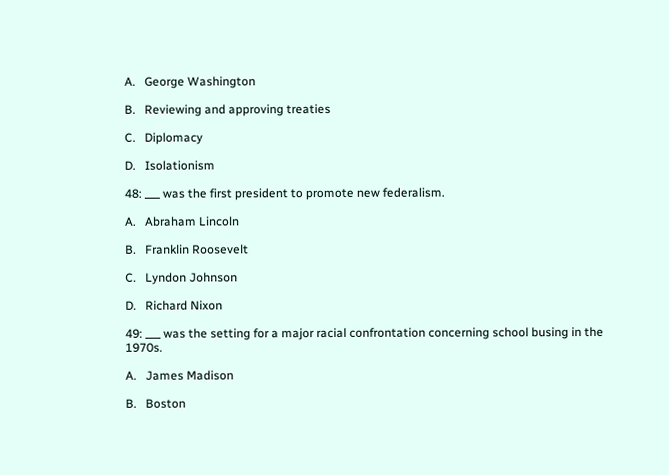A.   George Washington

B.   Reviewing and approving treaties

C.   Diplomacy

D.   Isolationism

48: ___ was the first president to promote new federalism.

A.   Abraham Lincoln

B.   Franklin Roosevelt

C.   Lyndon Johnson

D.   Richard Nixon

49: ___ was the setting for a major racial confrontation concerning school busing in the 1970s.

A.   James Madison

B.   Boston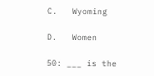C.   Wyoming

D.   Women

50: ___ is the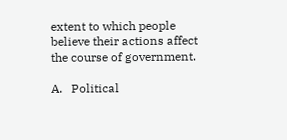extent to which people believe their actions affect the course of government.

A.   Political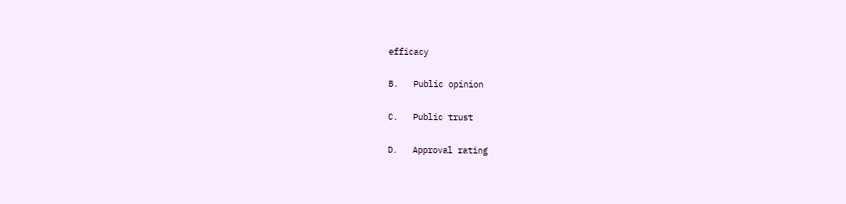efficacy

B.   Public opinion

C.   Public trust

D.   Approval rating